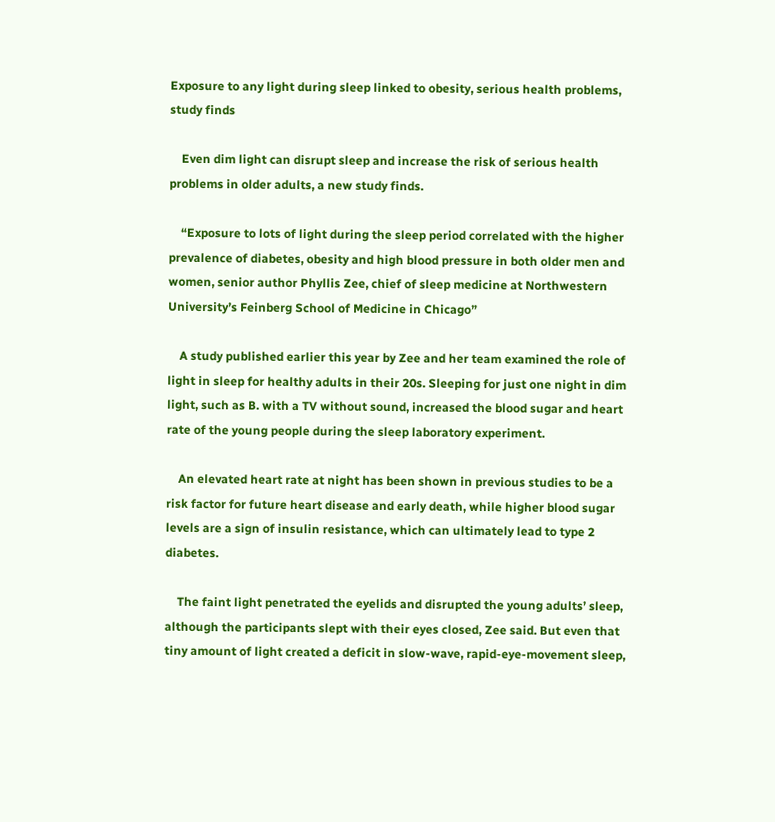Exposure to any light during sleep linked to obesity, serious health problems, study finds

    Even dim light can disrupt sleep and increase the risk of serious health problems in older adults, a new study finds.

    “Exposure to lots of light during the sleep period correlated with the higher prevalence of diabetes, obesity and high blood pressure in both older men and women, senior author Phyllis Zee, chief of sleep medicine at Northwestern University’s Feinberg School of Medicine in Chicago”

    A study published earlier this year by Zee and her team examined the role of light in sleep for healthy adults in their 20s. Sleeping for just one night in dim light, such as B. with a TV without sound, increased the blood sugar and heart rate of the young people during the sleep laboratory experiment.

    An elevated heart rate at night has been shown in previous studies to be a risk factor for future heart disease and early death, while higher blood sugar levels are a sign of insulin resistance, which can ultimately lead to type 2 diabetes.

    The faint light penetrated the eyelids and disrupted the young adults’ sleep, although the participants slept with their eyes closed, Zee said. But even that tiny amount of light created a deficit in slow-wave, rapid-eye-movement sleep,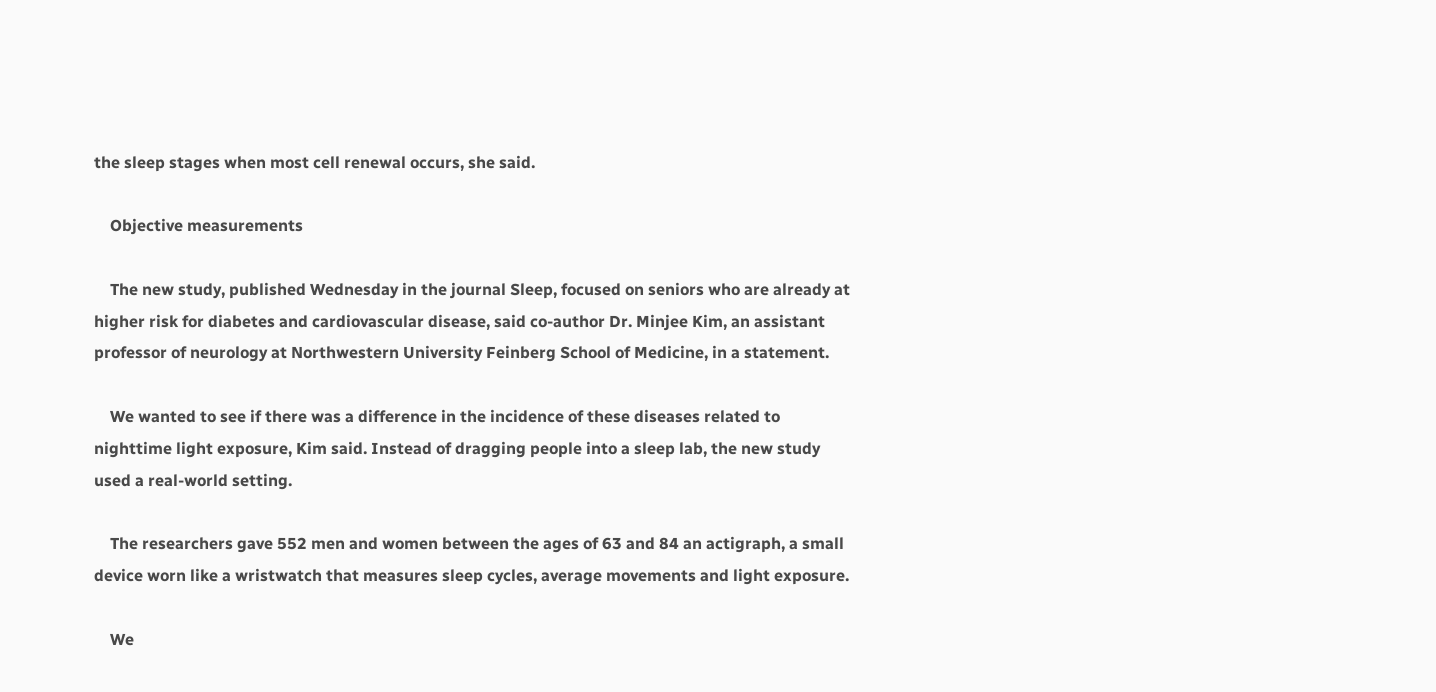the sleep stages when most cell renewal occurs, she said.

    Objective measurements

    The new study, published Wednesday in the journal Sleep, focused on seniors who are already at higher risk for diabetes and cardiovascular disease, said co-author Dr. Minjee Kim, an assistant professor of neurology at Northwestern University Feinberg School of Medicine, in a statement.

    We wanted to see if there was a difference in the incidence of these diseases related to nighttime light exposure, Kim said. Instead of dragging people into a sleep lab, the new study used a real-world setting.

    The researchers gave 552 men and women between the ages of 63 and 84 an actigraph, a small device worn like a wristwatch that measures sleep cycles, average movements and light exposure.

    We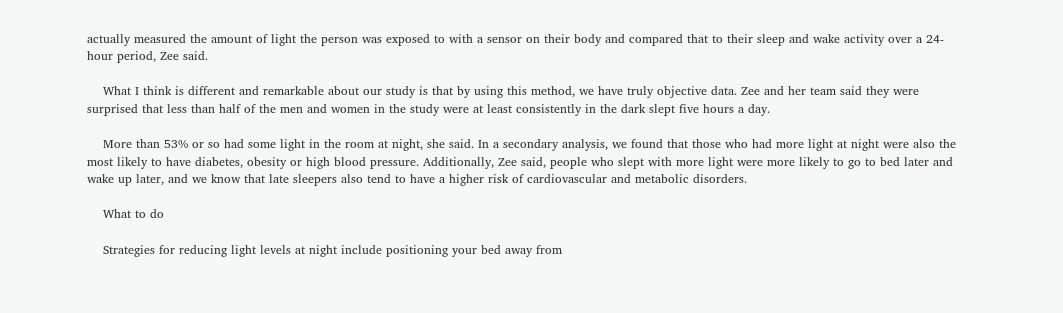actually measured the amount of light the person was exposed to with a sensor on their body and compared that to their sleep and wake activity over a 24-hour period, Zee said.

    What I think is different and remarkable about our study is that by using this method, we have truly objective data. Zee and her team said they were surprised that less than half of the men and women in the study were at least consistently in the dark slept five hours a day.

    More than 53% or so had some light in the room at night, she said. In a secondary analysis, we found that those who had more light at night were also the most likely to have diabetes, obesity or high blood pressure. Additionally, Zee said, people who slept with more light were more likely to go to bed later and wake up later, and we know that late sleepers also tend to have a higher risk of cardiovascular and metabolic disorders.

    What to do

    Strategies for reducing light levels at night include positioning your bed away from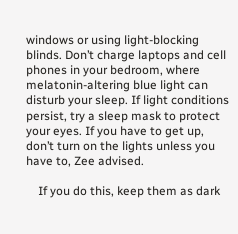windows or using light-blocking blinds. Don’t charge laptops and cell phones in your bedroom, where melatonin-altering blue light can disturb your sleep. If light conditions persist, try a sleep mask to protect your eyes. If you have to get up, don’t turn on the lights unless you have to, Zee advised.

    If you do this, keep them as dark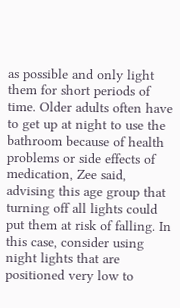as possible and only light them for short periods of time. Older adults often have to get up at night to use the bathroom because of health problems or side effects of medication, Zee said, advising this age group that turning off all lights could put them at risk of falling. In this case, consider using night lights that are positioned very low to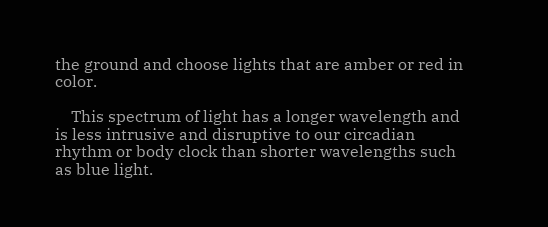the ground and choose lights that are amber or red in color.

    This spectrum of light has a longer wavelength and is less intrusive and disruptive to our circadian rhythm or body clock than shorter wavelengths such as blue light.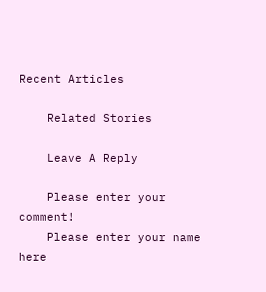Recent Articles

    Related Stories

    Leave A Reply

    Please enter your comment!
    Please enter your name here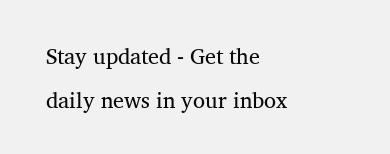Stay updated - Get the daily news in your inbox